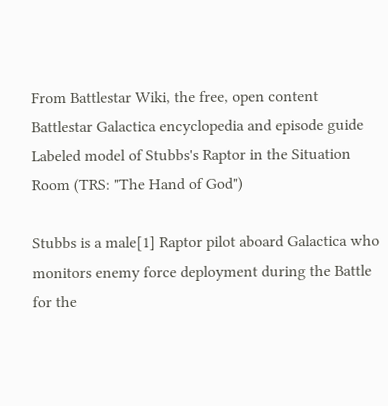From Battlestar Wiki, the free, open content Battlestar Galactica encyclopedia and episode guide
Labeled model of Stubbs's Raptor in the Situation Room (TRS: "The Hand of God")

Stubbs is a male[1] Raptor pilot aboard Galactica who monitors enemy force deployment during the Battle for the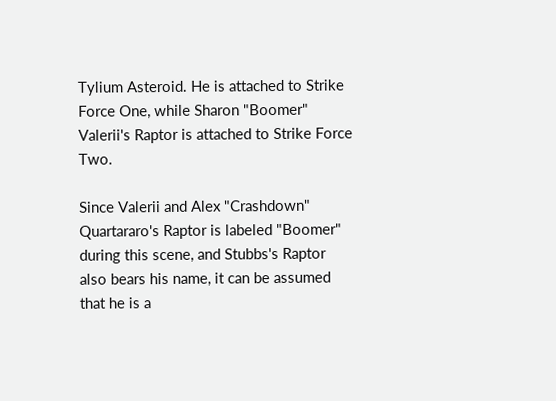Tylium Asteroid. He is attached to Strike Force One, while Sharon "Boomer" Valerii's Raptor is attached to Strike Force Two.

Since Valerii and Alex "Crashdown" Quartararo's Raptor is labeled "Boomer" during this scene, and Stubbs's Raptor also bears his name, it can be assumed that he is a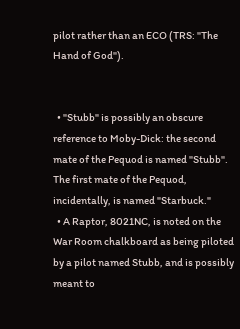pilot rather than an ECO (TRS: "The Hand of God").


  • "Stubb" is possibly an obscure reference to Moby-Dick: the second mate of the Pequod is named "Stubb". The first mate of the Pequod, incidentally, is named "Starbuck."
  • A Raptor, 8021NC, is noted on the War Room chalkboard as being piloted by a pilot named Stubb, and is possibly meant to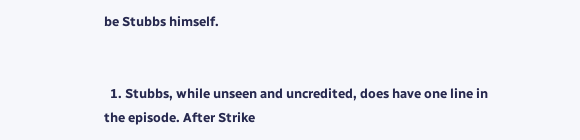be Stubbs himself.


  1. Stubbs, while unseen and uncredited, does have one line in the episode. After Strike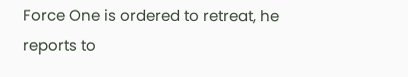Force One is ordered to retreat, he reports to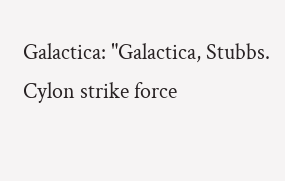Galactica: "Galactica, Stubbs. Cylon strike force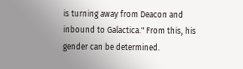is turning away from Deacon and inbound to Galactica." From this, his gender can be determined.